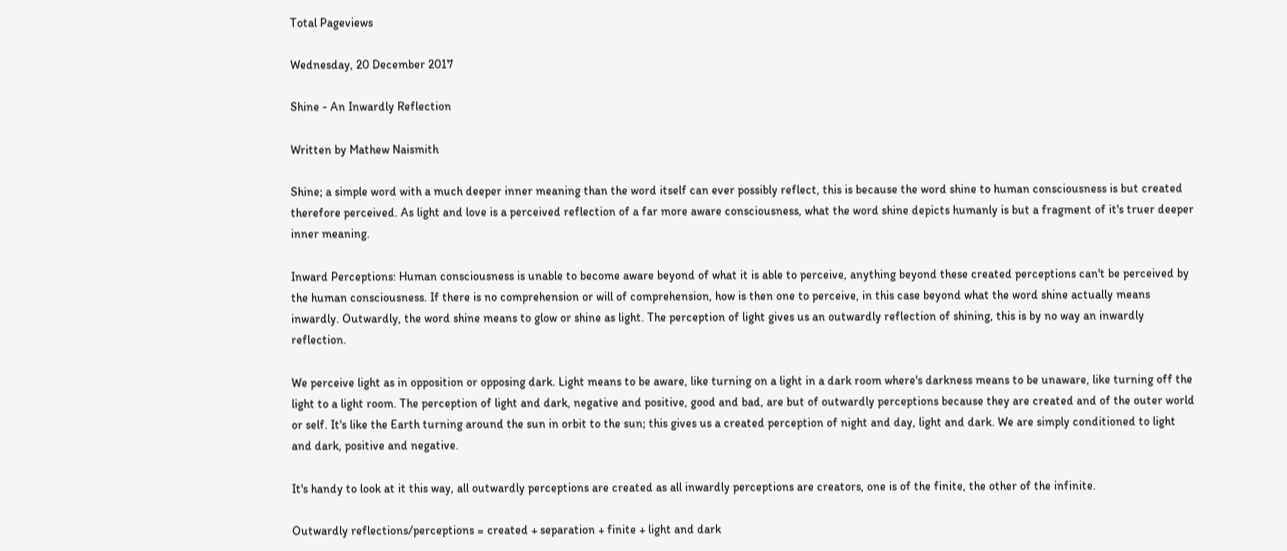Total Pageviews

Wednesday, 20 December 2017

Shine - An Inwardly Reflection

Written by Mathew Naismith

Shine; a simple word with a much deeper inner meaning than the word itself can ever possibly reflect, this is because the word shine to human consciousness is but created therefore perceived. As light and love is a perceived reflection of a far more aware consciousness, what the word shine depicts humanly is but a fragment of it's truer deeper inner meaning.

Inward Perceptions: Human consciousness is unable to become aware beyond of what it is able to perceive, anything beyond these created perceptions can't be perceived by the human consciousness. If there is no comprehension or will of comprehension, how is then one to perceive, in this case beyond what the word shine actually means inwardly. Outwardly, the word shine means to glow or shine as light. The perception of light gives us an outwardly reflection of shining, this is by no way an inwardly reflection.

We perceive light as in opposition or opposing dark. Light means to be aware, like turning on a light in a dark room where's darkness means to be unaware, like turning off the light to a light room. The perception of light and dark, negative and positive, good and bad, are but of outwardly perceptions because they are created and of the outer world or self. It's like the Earth turning around the sun in orbit to the sun; this gives us a created perception of night and day, light and dark. We are simply conditioned to light and dark, positive and negative.

It's handy to look at it this way, all outwardly perceptions are created as all inwardly perceptions are creators, one is of the finite, the other of the infinite.

Outwardly reflections/perceptions = created + separation + finite + light and dark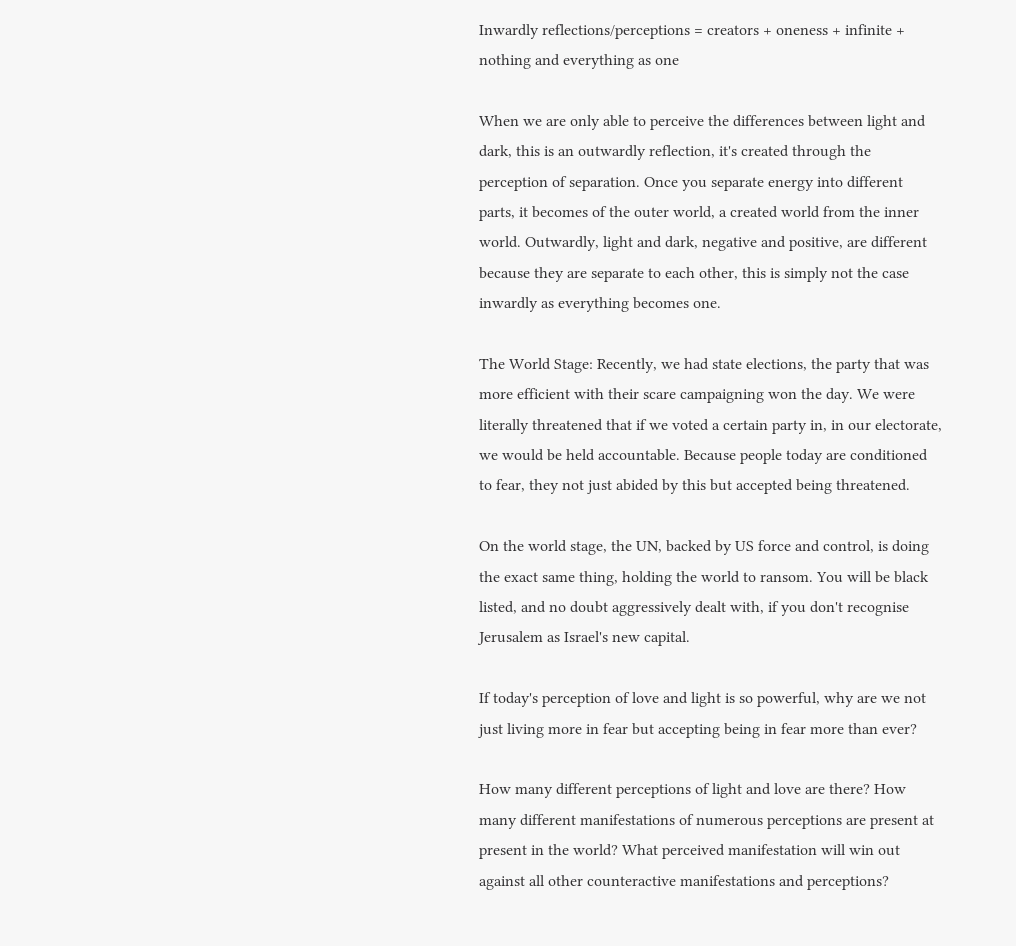Inwardly reflections/perceptions = creators + oneness + infinite + nothing and everything as one

When we are only able to perceive the differences between light and dark, this is an outwardly reflection, it's created through the perception of separation. Once you separate energy into different parts, it becomes of the outer world, a created world from the inner world. Outwardly, light and dark, negative and positive, are different because they are separate to each other, this is simply not the case inwardly as everything becomes one.

The World Stage: Recently, we had state elections, the party that was more efficient with their scare campaigning won the day. We were literally threatened that if we voted a certain party in, in our electorate, we would be held accountable. Because people today are conditioned to fear, they not just abided by this but accepted being threatened.

On the world stage, the UN, backed by US force and control, is doing the exact same thing, holding the world to ransom. You will be black listed, and no doubt aggressively dealt with, if you don't recognise Jerusalem as Israel's new capital.

If today's perception of love and light is so powerful, why are we not just living more in fear but accepting being in fear more than ever?

How many different perceptions of light and love are there? How many different manifestations of numerous perceptions are present at present in the world? What perceived manifestation will win out against all other counteractive manifestations and perceptions?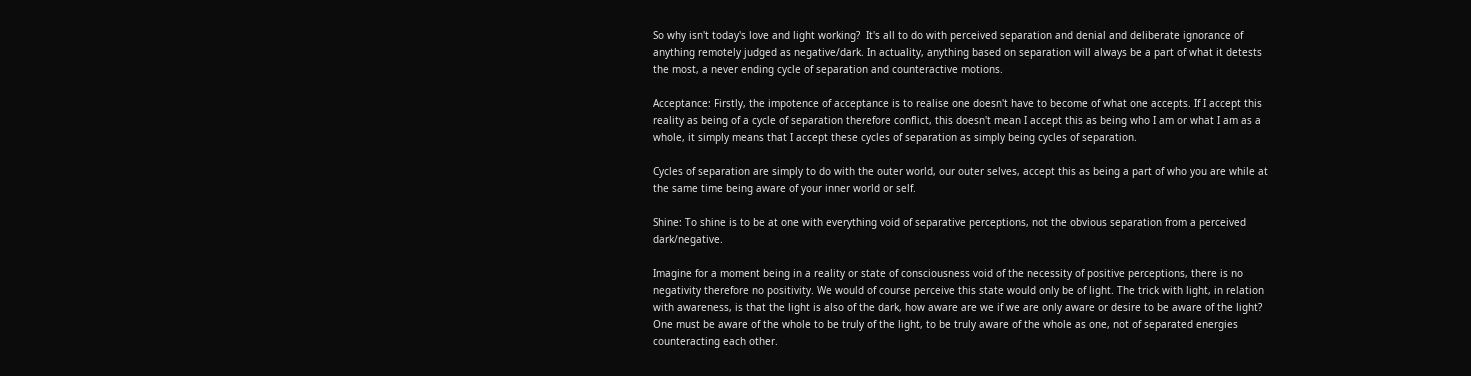So why isn't today's love and light working?  It's all to do with perceived separation and denial and deliberate ignorance of anything remotely judged as negative/dark. In actuality, anything based on separation will always be a part of what it detests the most, a never ending cycle of separation and counteractive motions.

Acceptance: Firstly, the impotence of acceptance is to realise one doesn't have to become of what one accepts. If I accept this reality as being of a cycle of separation therefore conflict, this doesn't mean I accept this as being who I am or what I am as a whole, it simply means that I accept these cycles of separation as simply being cycles of separation.

Cycles of separation are simply to do with the outer world, our outer selves, accept this as being a part of who you are while at the same time being aware of your inner world or self.

Shine: To shine is to be at one with everything void of separative perceptions, not the obvious separation from a perceived dark/negative.

Imagine for a moment being in a reality or state of consciousness void of the necessity of positive perceptions, there is no negativity therefore no positivity. We would of course perceive this state would only be of light. The trick with light, in relation with awareness, is that the light is also of the dark, how aware are we if we are only aware or desire to be aware of the light? One must be aware of the whole to be truly of the light, to be truly aware of the whole as one, not of separated energies counteracting each other.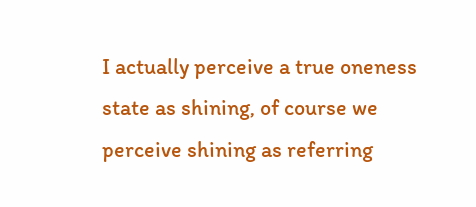I actually perceive a true oneness state as shining, of course we perceive shining as referring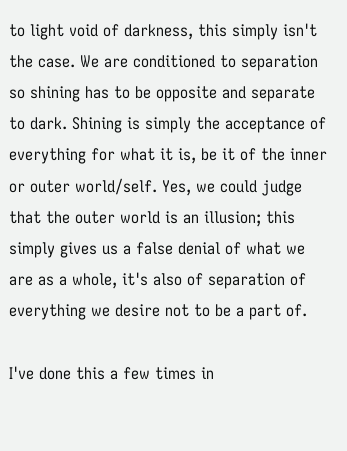to light void of darkness, this simply isn't the case. We are conditioned to separation so shining has to be opposite and separate to dark. Shining is simply the acceptance of everything for what it is, be it of the inner or outer world/self. Yes, we could judge that the outer world is an illusion; this simply gives us a false denial of what we are as a whole, it's also of separation of everything we desire not to be a part of.

I've done this a few times in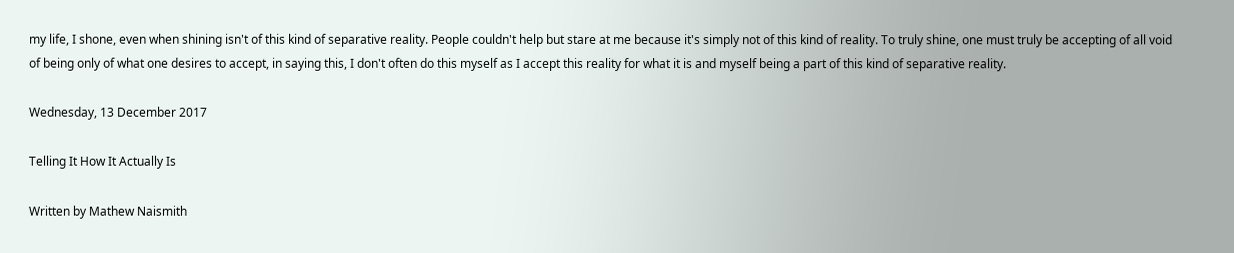my life, I shone, even when shining isn't of this kind of separative reality. People couldn't help but stare at me because it's simply not of this kind of reality. To truly shine, one must truly be accepting of all void of being only of what one desires to accept, in saying this, I don't often do this myself as I accept this reality for what it is and myself being a part of this kind of separative reality.

Wednesday, 13 December 2017

Telling It How It Actually Is

Written by Mathew Naismith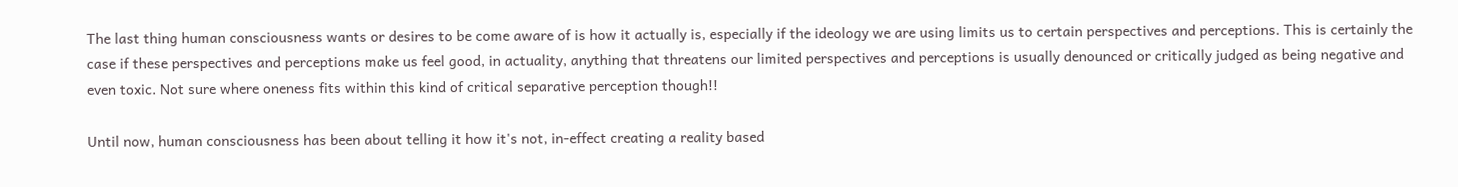The last thing human consciousness wants or desires to be come aware of is how it actually is, especially if the ideology we are using limits us to certain perspectives and perceptions. This is certainly the case if these perspectives and perceptions make us feel good, in actuality, anything that threatens our limited perspectives and perceptions is usually denounced or critically judged as being negative and even toxic. Not sure where oneness fits within this kind of critical separative perception though!!

Until now, human consciousness has been about telling it how it's not, in-effect creating a reality based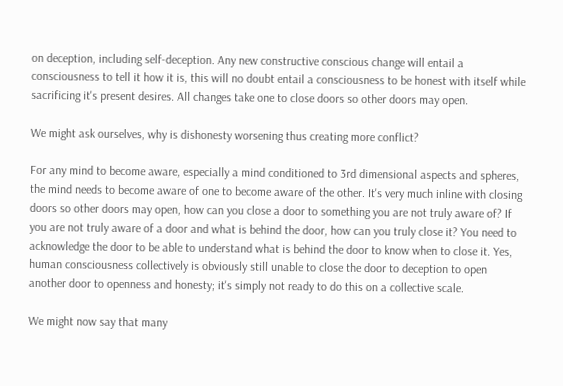on deception, including self-deception. Any new constructive conscious change will entail a consciousness to tell it how it is, this will no doubt entail a consciousness to be honest with itself while sacrificing it's present desires. All changes take one to close doors so other doors may open.

We might ask ourselves, why is dishonesty worsening thus creating more conflict?

For any mind to become aware, especially a mind conditioned to 3rd dimensional aspects and spheres, the mind needs to become aware of one to become aware of the other. It's very much inline with closing doors so other doors may open, how can you close a door to something you are not truly aware of? If you are not truly aware of a door and what is behind the door, how can you truly close it? You need to acknowledge the door to be able to understand what is behind the door to know when to close it. Yes, human consciousness collectively is obviously still unable to close the door to deception to open another door to openness and honesty; it's simply not ready to do this on a collective scale.

We might now say that many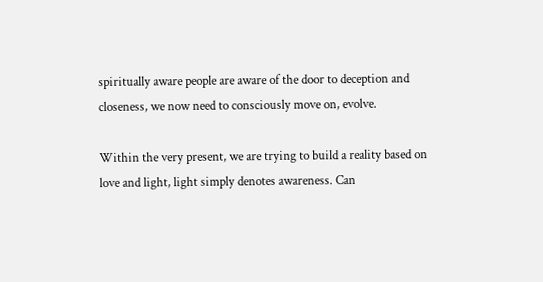spiritually aware people are aware of the door to deception and closeness, we now need to consciously move on, evolve.

Within the very present, we are trying to build a reality based on love and light, light simply denotes awareness. Can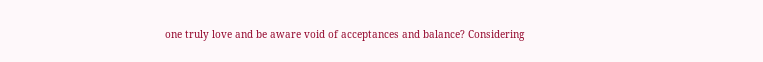one truly love and be aware void of acceptances and balance? Considering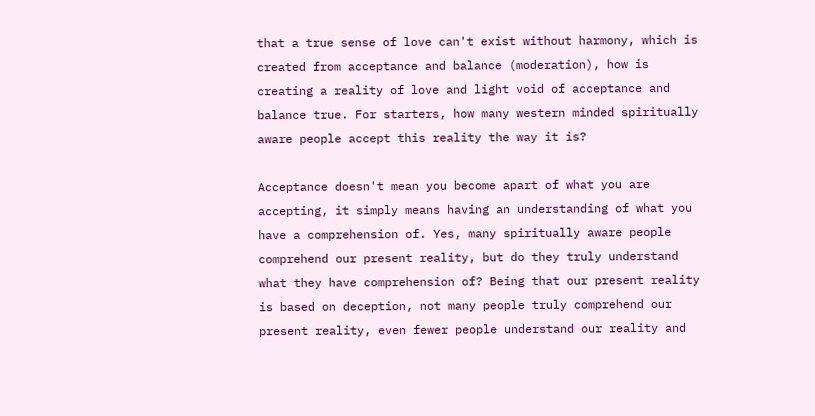that a true sense of love can't exist without harmony, which is created from acceptance and balance (moderation), how is creating a reality of love and light void of acceptance and balance true. For starters, how many western minded spiritually aware people accept this reality the way it is?

Acceptance doesn't mean you become apart of what you are accepting, it simply means having an understanding of what you have a comprehension of. Yes, many spiritually aware people comprehend our present reality, but do they truly understand what they have comprehension of? Being that our present reality is based on deception, not many people truly comprehend our present reality, even fewer people understand our reality and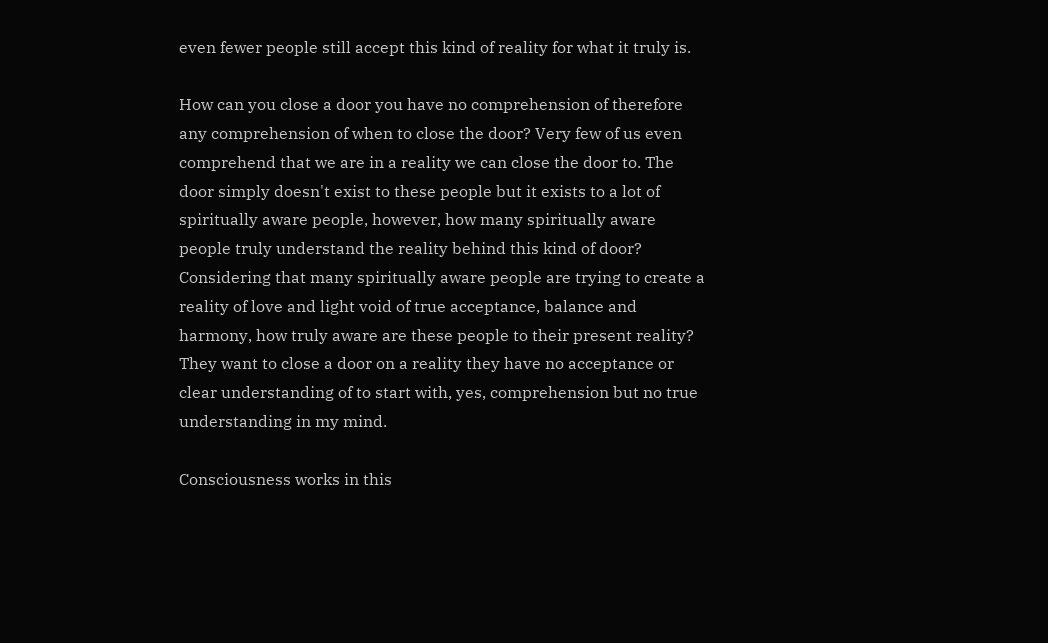even fewer people still accept this kind of reality for what it truly is.

How can you close a door you have no comprehension of therefore any comprehension of when to close the door? Very few of us even comprehend that we are in a reality we can close the door to. The door simply doesn't exist to these people but it exists to a lot of spiritually aware people, however, how many spiritually aware people truly understand the reality behind this kind of door? Considering that many spiritually aware people are trying to create a reality of love and light void of true acceptance, balance and harmony, how truly aware are these people to their present reality? They want to close a door on a reality they have no acceptance or clear understanding of to start with, yes, comprehension but no true understanding in my mind.

Consciousness works in this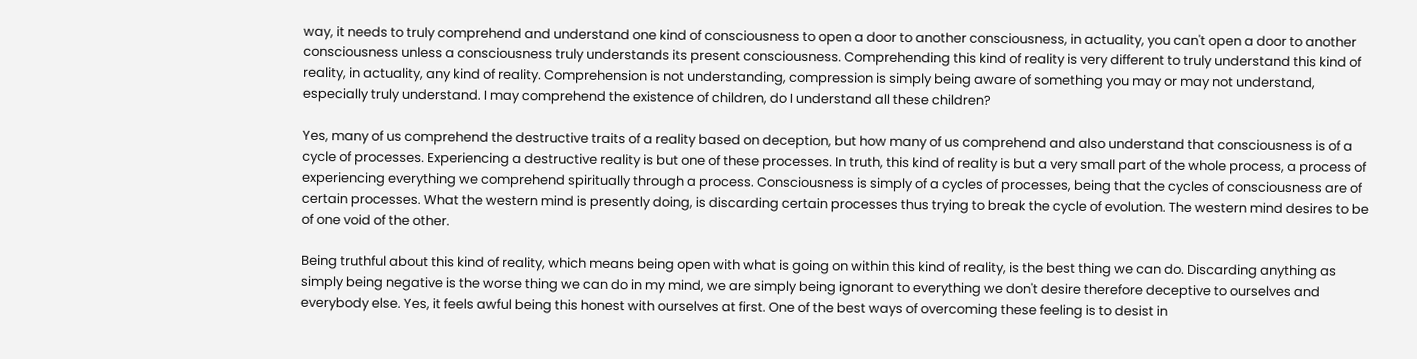way, it needs to truly comprehend and understand one kind of consciousness to open a door to another consciousness, in actuality, you can't open a door to another consciousness unless a consciousness truly understands its present consciousness. Comprehending this kind of reality is very different to truly understand this kind of reality, in actuality, any kind of reality. Comprehension is not understanding, compression is simply being aware of something you may or may not understand, especially truly understand. I may comprehend the existence of children, do I understand all these children?

Yes, many of us comprehend the destructive traits of a reality based on deception, but how many of us comprehend and also understand that consciousness is of a cycle of processes. Experiencing a destructive reality is but one of these processes. In truth, this kind of reality is but a very small part of the whole process, a process of experiencing everything we comprehend spiritually through a process. Consciousness is simply of a cycles of processes, being that the cycles of consciousness are of certain processes. What the western mind is presently doing, is discarding certain processes thus trying to break the cycle of evolution. The western mind desires to be of one void of the other.

Being truthful about this kind of reality, which means being open with what is going on within this kind of reality, is the best thing we can do. Discarding anything as simply being negative is the worse thing we can do in my mind, we are simply being ignorant to everything we don't desire therefore deceptive to ourselves and everybody else. Yes, it feels awful being this honest with ourselves at first. One of the best ways of overcoming these feeling is to desist in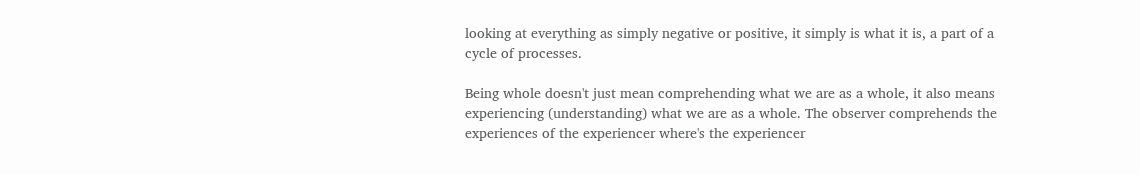looking at everything as simply negative or positive, it simply is what it is, a part of a cycle of processes.

Being whole doesn't just mean comprehending what we are as a whole, it also means experiencing (understanding) what we are as a whole. The observer comprehends the experiences of the experiencer where's the experiencer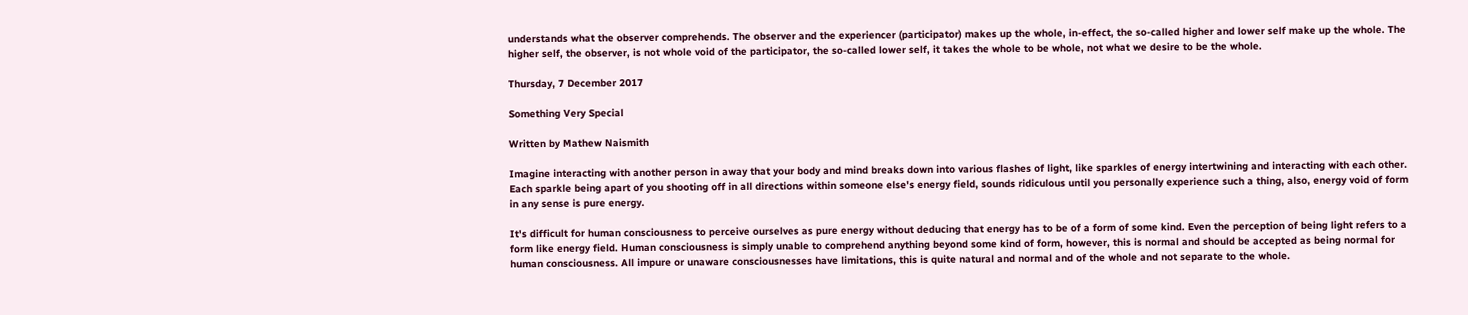understands what the observer comprehends. The observer and the experiencer (participator) makes up the whole, in-effect, the so-called higher and lower self make up the whole. The higher self, the observer, is not whole void of the participator, the so-called lower self, it takes the whole to be whole, not what we desire to be the whole.

Thursday, 7 December 2017

Something Very Special

Written by Mathew Naismith

Imagine interacting with another person in away that your body and mind breaks down into various flashes of light, like sparkles of energy intertwining and interacting with each other. Each sparkle being apart of you shooting off in all directions within someone else's energy field, sounds ridiculous until you personally experience such a thing, also, energy void of form in any sense is pure energy.

It's difficult for human consciousness to perceive ourselves as pure energy without deducing that energy has to be of a form of some kind. Even the perception of being light refers to a form like energy field. Human consciousness is simply unable to comprehend anything beyond some kind of form, however, this is normal and should be accepted as being normal for human consciousness. All impure or unaware consciousnesses have limitations, this is quite natural and normal and of the whole and not separate to the whole.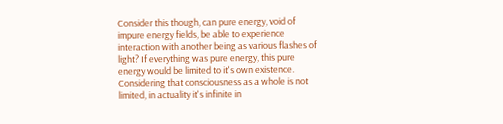Consider this though, can pure energy, void of impure energy fields, be able to experience interaction with another being as various flashes of light? If everything was pure energy, this pure energy would be limited to it's own existence. Considering that consciousness as a whole is not limited, in actuality it's infinite in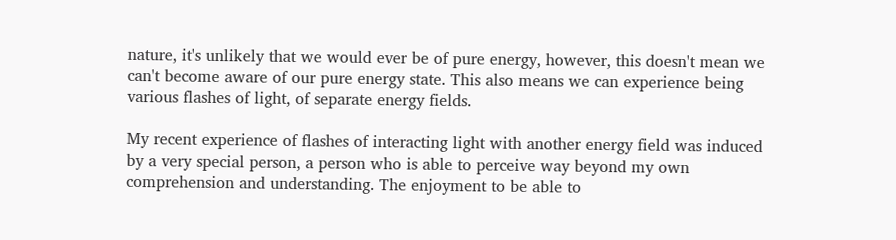nature, it's unlikely that we would ever be of pure energy, however, this doesn't mean we can't become aware of our pure energy state. This also means we can experience being various flashes of light, of separate energy fields.

My recent experience of flashes of interacting light with another energy field was induced by a very special person, a person who is able to perceive way beyond my own comprehension and understanding. The enjoyment to be able to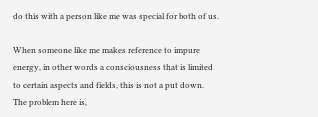do this with a person like me was special for both of us.

When someone like me makes reference to impure energy, in other words a consciousness that is limited to certain aspects and fields, this is not a put down. The problem here is,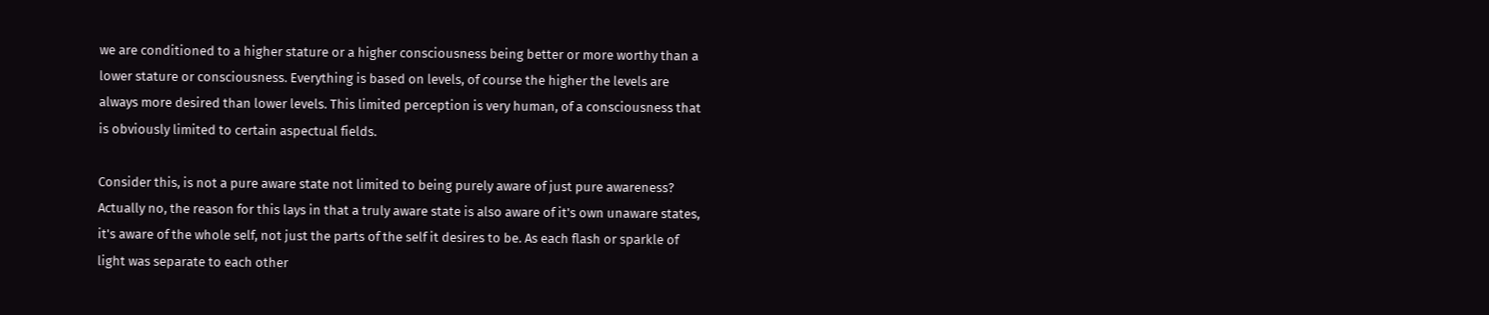we are conditioned to a higher stature or a higher consciousness being better or more worthy than a lower stature or consciousness. Everything is based on levels, of course the higher the levels are always more desired than lower levels. This limited perception is very human, of a consciousness that is obviously limited to certain aspectual fields.

Consider this, is not a pure aware state not limited to being purely aware of just pure awareness? Actually no, the reason for this lays in that a truly aware state is also aware of it's own unaware states, it's aware of the whole self, not just the parts of the self it desires to be. As each flash or sparkle of light was separate to each other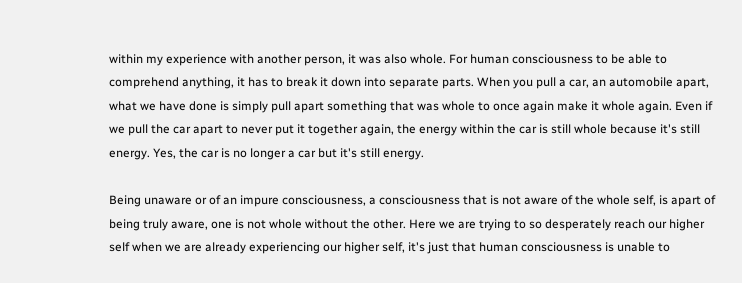within my experience with another person, it was also whole. For human consciousness to be able to comprehend anything, it has to break it down into separate parts. When you pull a car, an automobile apart, what we have done is simply pull apart something that was whole to once again make it whole again. Even if we pull the car apart to never put it together again, the energy within the car is still whole because it's still energy. Yes, the car is no longer a car but it's still energy.

Being unaware or of an impure consciousness, a consciousness that is not aware of the whole self, is apart of being truly aware, one is not whole without the other. Here we are trying to so desperately reach our higher self when we are already experiencing our higher self, it's just that human consciousness is unable to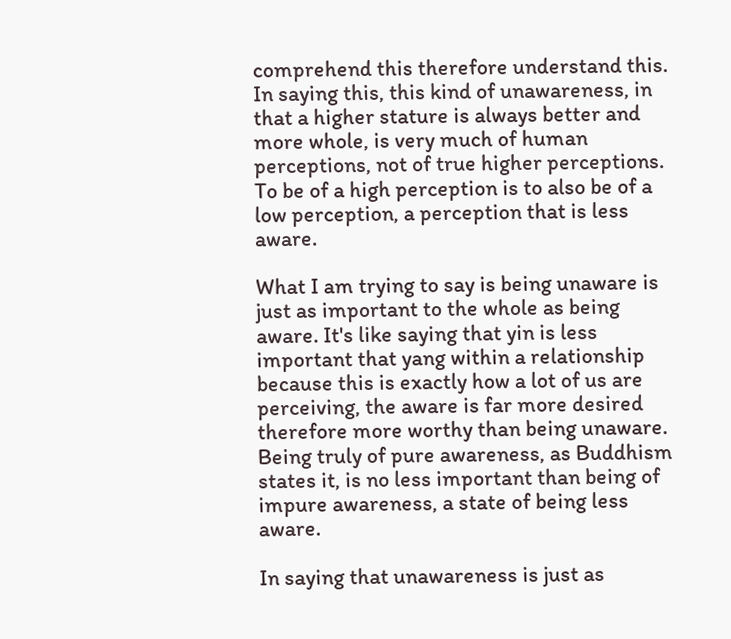comprehend this therefore understand this. In saying this, this kind of unawareness, in that a higher stature is always better and more whole, is very much of human perceptions, not of true higher perceptions. To be of a high perception is to also be of a low perception, a perception that is less aware.

What I am trying to say is being unaware is just as important to the whole as being aware. It's like saying that yin is less important that yang within a relationship because this is exactly how a lot of us are perceiving, the aware is far more desired therefore more worthy than being unaware. Being truly of pure awareness, as Buddhism states it, is no less important than being of impure awareness, a state of being less aware.

In saying that unawareness is just as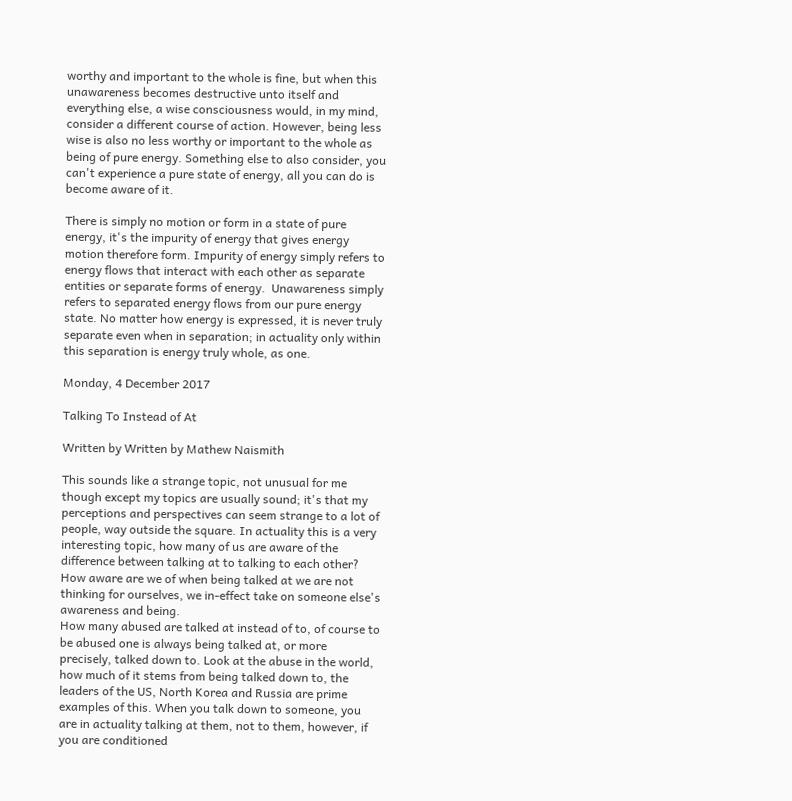worthy and important to the whole is fine, but when this unawareness becomes destructive unto itself and everything else, a wise consciousness would, in my mind, consider a different course of action. However, being less wise is also no less worthy or important to the whole as being of pure energy. Something else to also consider, you can't experience a pure state of energy, all you can do is become aware of it.

There is simply no motion or form in a state of pure energy, it's the impurity of energy that gives energy motion therefore form. Impurity of energy simply refers to energy flows that interact with each other as separate entities or separate forms of energy.  Unawareness simply refers to separated energy flows from our pure energy state. No matter how energy is expressed, it is never truly separate even when in separation; in actuality only within this separation is energy truly whole, as one.

Monday, 4 December 2017

Talking To Instead of At

Written by Written by Mathew Naismith

This sounds like a strange topic, not unusual for me though except my topics are usually sound; it's that my perceptions and perspectives can seem strange to a lot of people, way outside the square. In actuality this is a very interesting topic, how many of us are aware of the difference between talking at to talking to each other? How aware are we of when being talked at we are not thinking for ourselves, we in-effect take on someone else's awareness and being.
How many abused are talked at instead of to, of course to be abused one is always being talked at, or more precisely, talked down to. Look at the abuse in the world, how much of it stems from being talked down to, the leaders of the US, North Korea and Russia are prime examples of this. When you talk down to someone, you are in actuality talking at them, not to them, however, if you are conditioned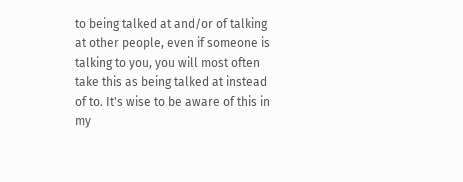to being talked at and/or of talking at other people, even if someone is talking to you, you will most often take this as being talked at instead of to. It's wise to be aware of this in my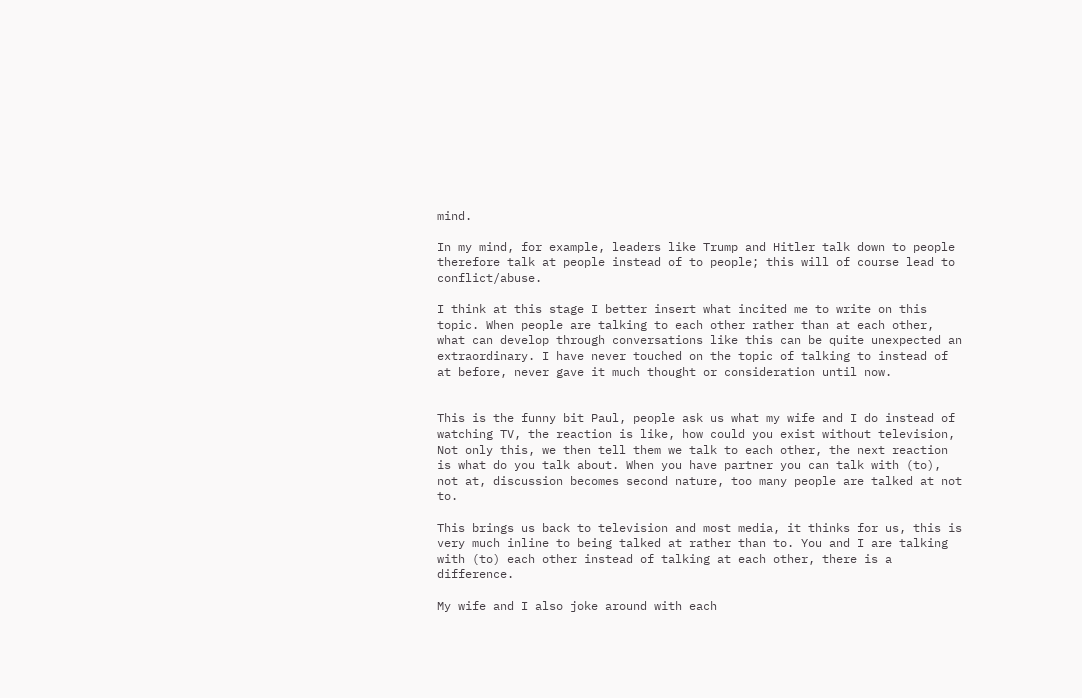mind.

In my mind, for example, leaders like Trump and Hitler talk down to people therefore talk at people instead of to people; this will of course lead to conflict/abuse.

I think at this stage I better insert what incited me to write on this topic. When people are talking to each other rather than at each other, what can develop through conversations like this can be quite unexpected an extraordinary. I have never touched on the topic of talking to instead of at before, never gave it much thought or consideration until now.


This is the funny bit Paul, people ask us what my wife and I do instead of watching TV, the reaction is like, how could you exist without television, Not only this, we then tell them we talk to each other, the next reaction is what do you talk about. When you have partner you can talk with (to), not at, discussion becomes second nature, too many people are talked at not to.

This brings us back to television and most media, it thinks for us, this is very much inline to being talked at rather than to. You and I are talking with (to) each other instead of talking at each other, there is a difference.

My wife and I also joke around with each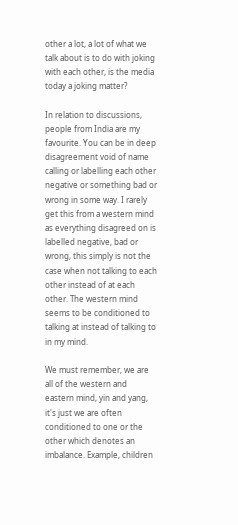other a lot, a lot of what we talk about is to do with joking with each other, is the media today a joking matter?

In relation to discussions, people from India are my favourite. You can be in deep disagreement void of name calling or labelling each other negative or something bad or wrong in some way. I rarely get this from a western mind as everything disagreed on is labelled negative, bad or wrong, this simply is not the case when not talking to each other instead of at each other. The western mind seems to be conditioned to talking at instead of talking to in my mind.

We must remember, we are all of the western and eastern mind, yin and yang, it's just we are often conditioned to one or the other which denotes an imbalance. Example, children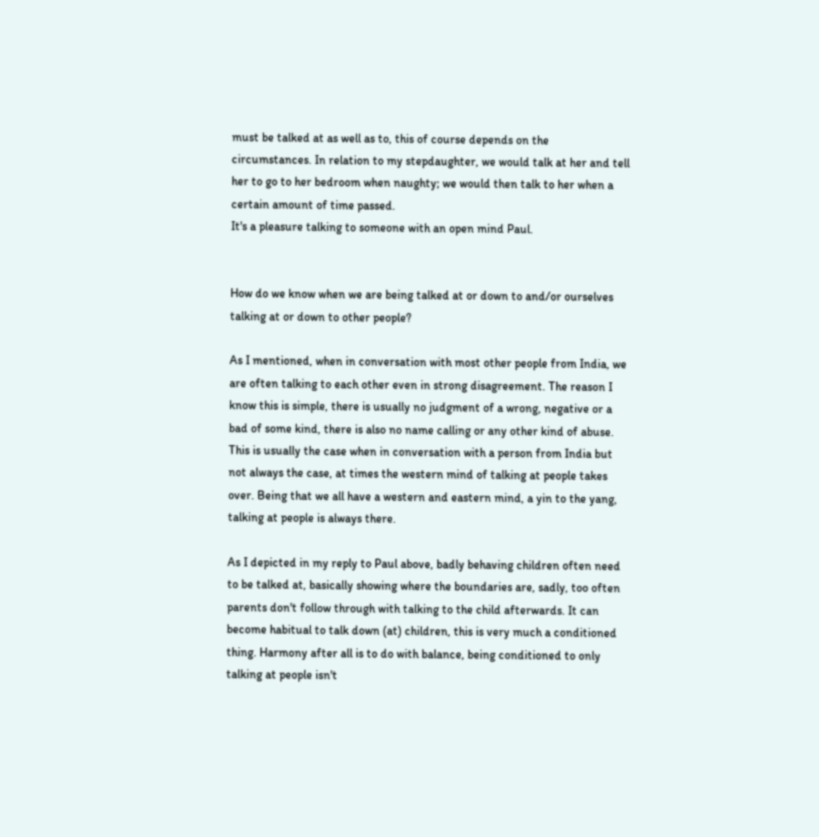must be talked at as well as to, this of course depends on the circumstances. In relation to my stepdaughter, we would talk at her and tell her to go to her bedroom when naughty; we would then talk to her when a certain amount of time passed.
It's a pleasure talking to someone with an open mind Paul.


How do we know when we are being talked at or down to and/or ourselves talking at or down to other people?

As I mentioned, when in conversation with most other people from India, we are often talking to each other even in strong disagreement. The reason I know this is simple, there is usually no judgment of a wrong, negative or a bad of some kind, there is also no name calling or any other kind of abuse. This is usually the case when in conversation with a person from India but not always the case, at times the western mind of talking at people takes over. Being that we all have a western and eastern mind, a yin to the yang, talking at people is always there.

As I depicted in my reply to Paul above, badly behaving children often need to be talked at, basically showing where the boundaries are, sadly, too often parents don't follow through with talking to the child afterwards. It can become habitual to talk down (at) children, this is very much a conditioned thing. Harmony after all is to do with balance, being conditioned to only talking at people isn't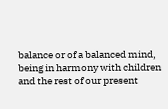balance or of a balanced mind, being in harmony with children and the rest of our present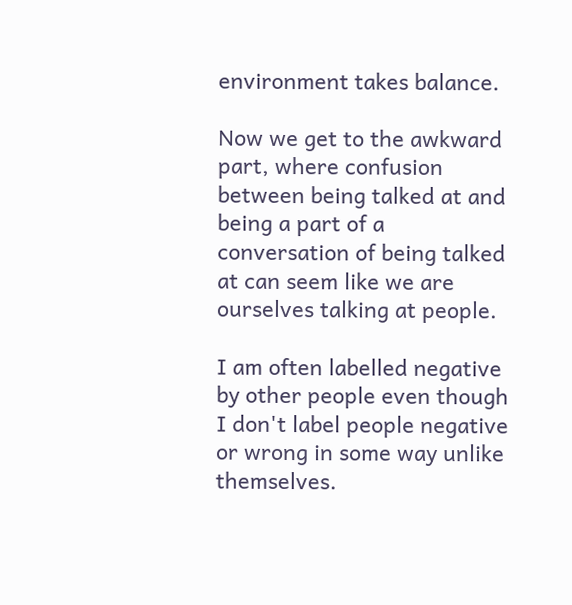environment takes balance.

Now we get to the awkward part, where confusion between being talked at and being a part of a conversation of being talked at can seem like we are ourselves talking at people.

I am often labelled negative by other people even though I don't label people negative or wrong in some way unlike themselves.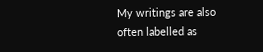My writings are also often labelled as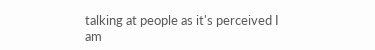talking at people as it's perceived I am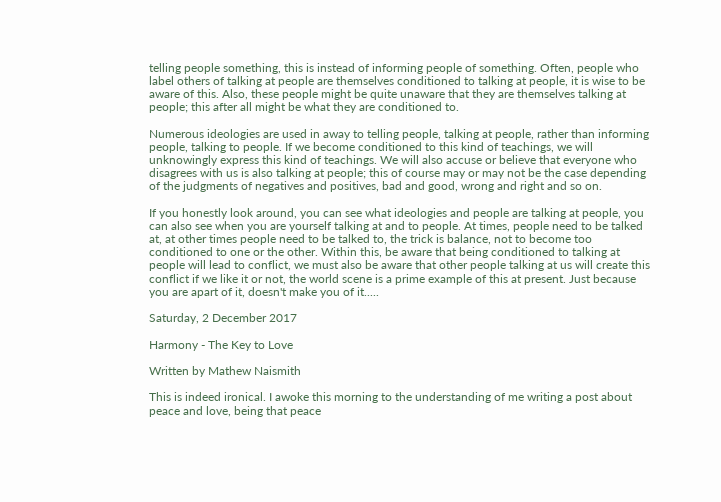telling people something, this is instead of informing people of something. Often, people who label others of talking at people are themselves conditioned to talking at people, it is wise to be aware of this. Also, these people might be quite unaware that they are themselves talking at people; this after all might be what they are conditioned to.

Numerous ideologies are used in away to telling people, talking at people, rather than informing people, talking to people. If we become conditioned to this kind of teachings, we will unknowingly express this kind of teachings. We will also accuse or believe that everyone who disagrees with us is also talking at people; this of course may or may not be the case depending of the judgments of negatives and positives, bad and good, wrong and right and so on.

If you honestly look around, you can see what ideologies and people are talking at people, you can also see when you are yourself talking at and to people. At times, people need to be talked at, at other times people need to be talked to, the trick is balance, not to become too conditioned to one or the other. Within this, be aware that being conditioned to talking at people will lead to conflict, we must also be aware that other people talking at us will create this conflict if we like it or not, the world scene is a prime example of this at present. Just because you are apart of it, doesn't make you of it.....

Saturday, 2 December 2017

Harmony - The Key to Love

Written by Mathew Naismith

This is indeed ironical. I awoke this morning to the understanding of me writing a post about peace and love, being that peace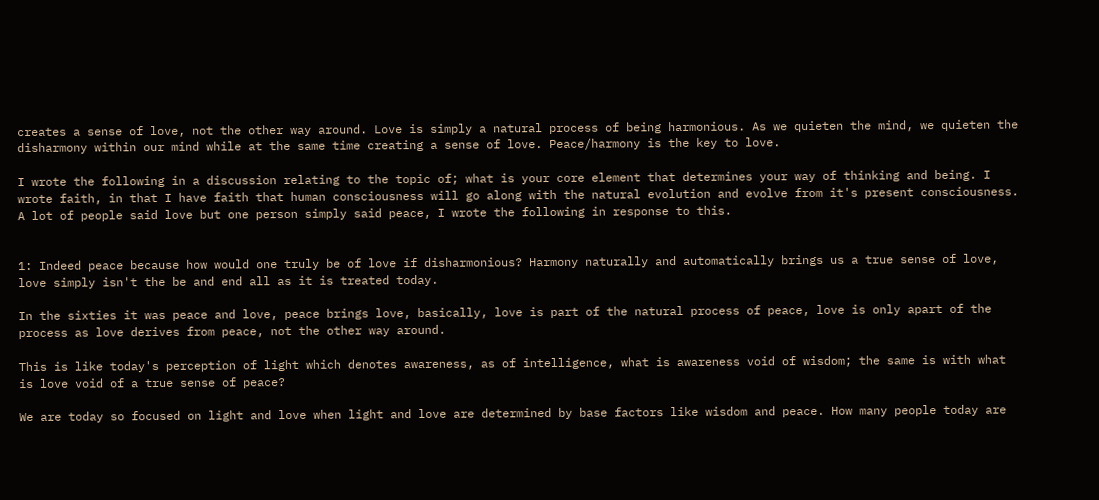creates a sense of love, not the other way around. Love is simply a natural process of being harmonious. As we quieten the mind, we quieten the disharmony within our mind while at the same time creating a sense of love. Peace/harmony is the key to love.

I wrote the following in a discussion relating to the topic of; what is your core element that determines your way of thinking and being. I wrote faith, in that I have faith that human consciousness will go along with the natural evolution and evolve from it's present consciousness. A lot of people said love but one person simply said peace, I wrote the following in response to this.


1: Indeed peace because how would one truly be of love if disharmonious? Harmony naturally and automatically brings us a true sense of love, love simply isn't the be and end all as it is treated today.

In the sixties it was peace and love, peace brings love, basically, love is part of the natural process of peace, love is only apart of the process as love derives from peace, not the other way around.

This is like today's perception of light which denotes awareness, as of intelligence, what is awareness void of wisdom; the same is with what is love void of a true sense of peace?

We are today so focused on light and love when light and love are determined by base factors like wisdom and peace. How many people today are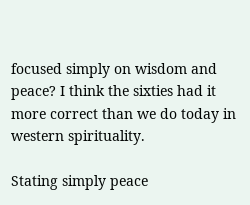focused simply on wisdom and peace? I think the sixties had it more correct than we do today in western spirituality.

Stating simply peace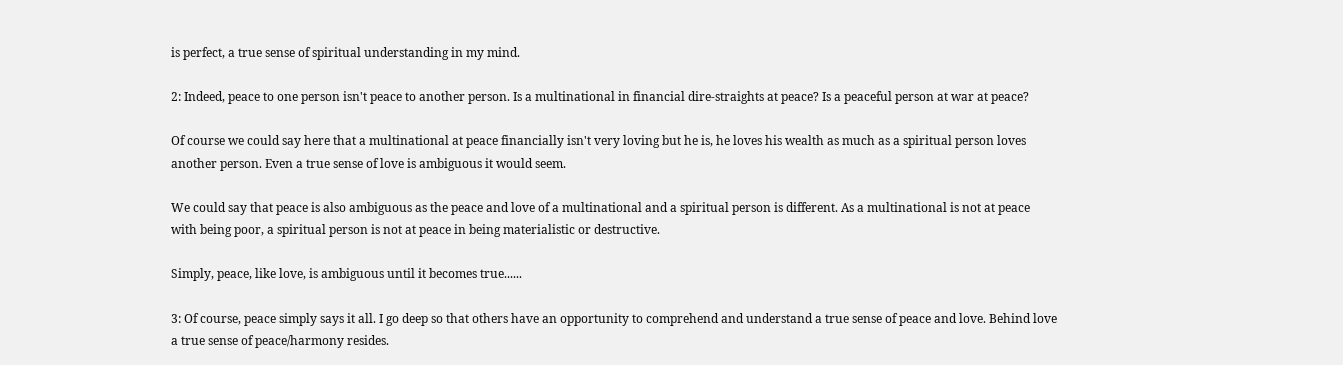is perfect, a true sense of spiritual understanding in my mind.

2: Indeed, peace to one person isn't peace to another person. Is a multinational in financial dire-straights at peace? Is a peaceful person at war at peace?

Of course we could say here that a multinational at peace financially isn't very loving but he is, he loves his wealth as much as a spiritual person loves another person. Even a true sense of love is ambiguous it would seem.

We could say that peace is also ambiguous as the peace and love of a multinational and a spiritual person is different. As a multinational is not at peace with being poor, a spiritual person is not at peace in being materialistic or destructive.

Simply, peace, like love, is ambiguous until it becomes true......

3: Of course, peace simply says it all. I go deep so that others have an opportunity to comprehend and understand a true sense of peace and love. Behind love a true sense of peace/harmony resides.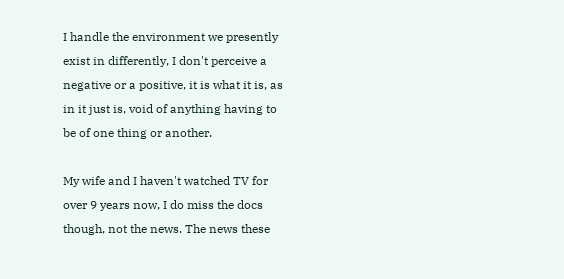I handle the environment we presently exist in differently, I don't perceive a negative or a positive, it is what it is, as in it just is, void of anything having to be of one thing or another.

My wife and I haven't watched TV for over 9 years now, I do miss the docs though, not the news. The news these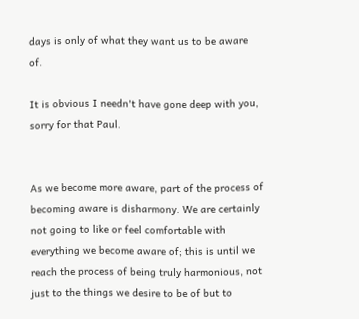days is only of what they want us to be aware of.

It is obvious I needn't have gone deep with you, sorry for that Paul.


As we become more aware, part of the process of becoming aware is disharmony. We are certainly not going to like or feel comfortable with everything we become aware of; this is until we reach the process of being truly harmonious, not just to the things we desire to be of but to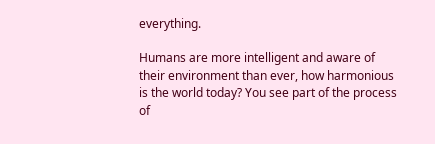everything.

Humans are more intelligent and aware of their environment than ever, how harmonious is the world today? You see part of the process of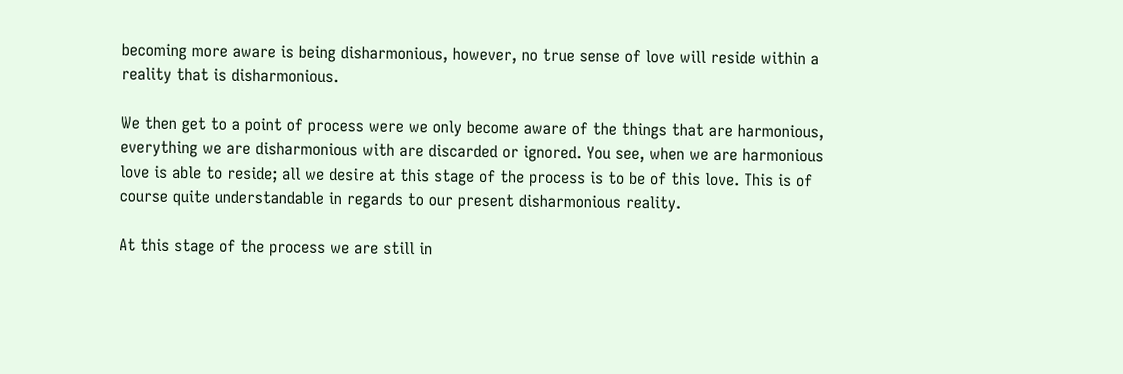becoming more aware is being disharmonious, however, no true sense of love will reside within a reality that is disharmonious.

We then get to a point of process were we only become aware of the things that are harmonious, everything we are disharmonious with are discarded or ignored. You see, when we are harmonious love is able to reside; all we desire at this stage of the process is to be of this love. This is of course quite understandable in regards to our present disharmonious reality.

At this stage of the process we are still in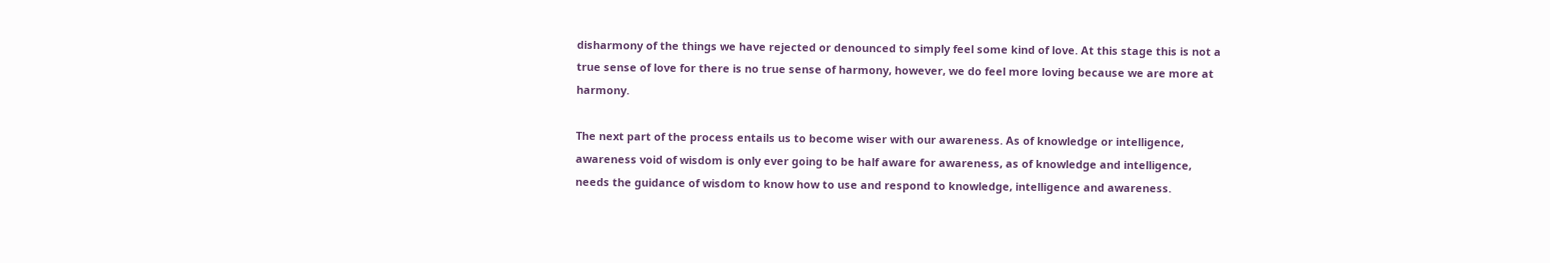disharmony of the things we have rejected or denounced to simply feel some kind of love. At this stage this is not a true sense of love for there is no true sense of harmony, however, we do feel more loving because we are more at harmony.

The next part of the process entails us to become wiser with our awareness. As of knowledge or intelligence, awareness void of wisdom is only ever going to be half aware for awareness, as of knowledge and intelligence, needs the guidance of wisdom to know how to use and respond to knowledge, intelligence and awareness.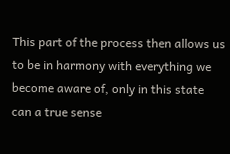This part of the process then allows us to be in harmony with everything we become aware of, only in this state can a true sense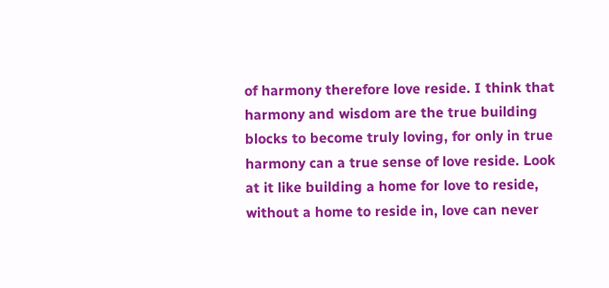of harmony therefore love reside. I think that harmony and wisdom are the true building blocks to become truly loving, for only in true harmony can a true sense of love reside. Look at it like building a home for love to reside, without a home to reside in, love can never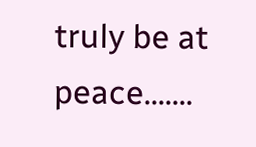truly be at peace.......